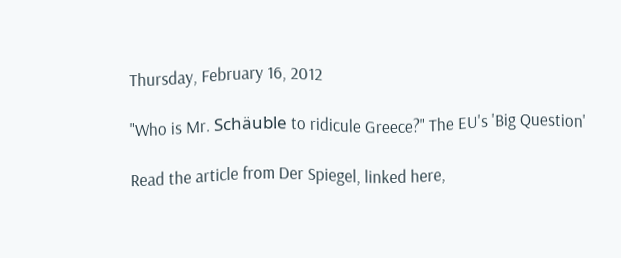Thursday, February 16, 2012

"Who is Mr. Schäuble to ridicule Greece?" The EU's 'Big Question'

Read the article from Der Spiegel, linked here,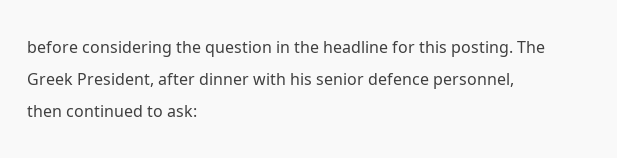before considering the question in the headline for this posting. The Greek President, after dinner with his senior defence personnel, then continued to ask: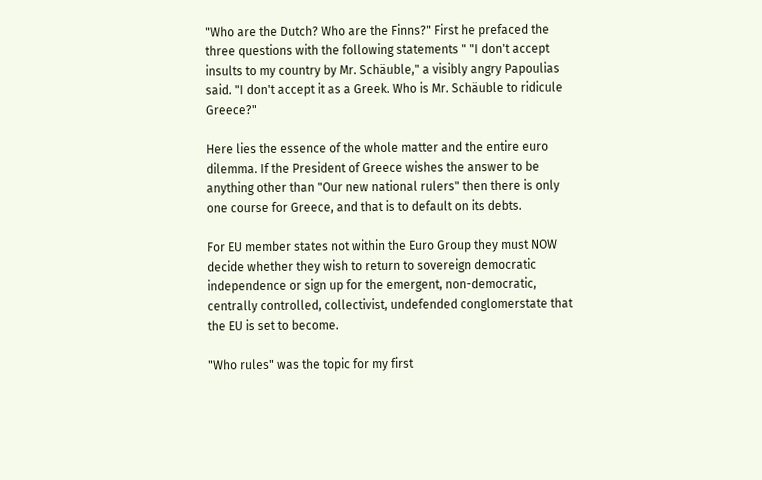"Who are the Dutch? Who are the Finns?" First he prefaced the three questions with the following statements " "I don't accept insults to my country by Mr. Schäuble," a visibly angry Papoulias said. "I don't accept it as a Greek. Who is Mr. Schäuble to ridicule Greece?"

Here lies the essence of the whole matter and the entire euro dilemma. If the President of Greece wishes the answer to be anything other than "Our new national rulers" then there is only one course for Greece, and that is to default on its debts.

For EU member states not within the Euro Group they must NOW decide whether they wish to return to sovereign democratic independence or sign up for the emergent, non-democratic, centrally controlled, collectivist, undefended conglomerstate that the EU is set to become.

"Who rules" was the topic for my first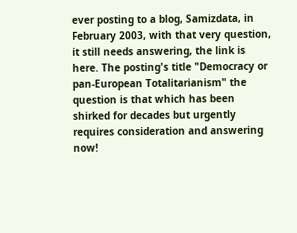ever posting to a blog, Samizdata, in February 2003, with that very question, it still needs answering, the link is here. The posting's title "Democracy or pan-European Totalitarianism" the question is that which has been shirked for decades but urgently requires consideration and answering now!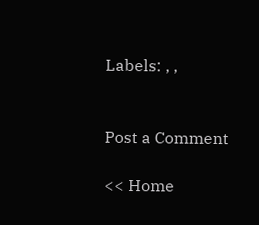Labels: , ,


Post a Comment

<< Home